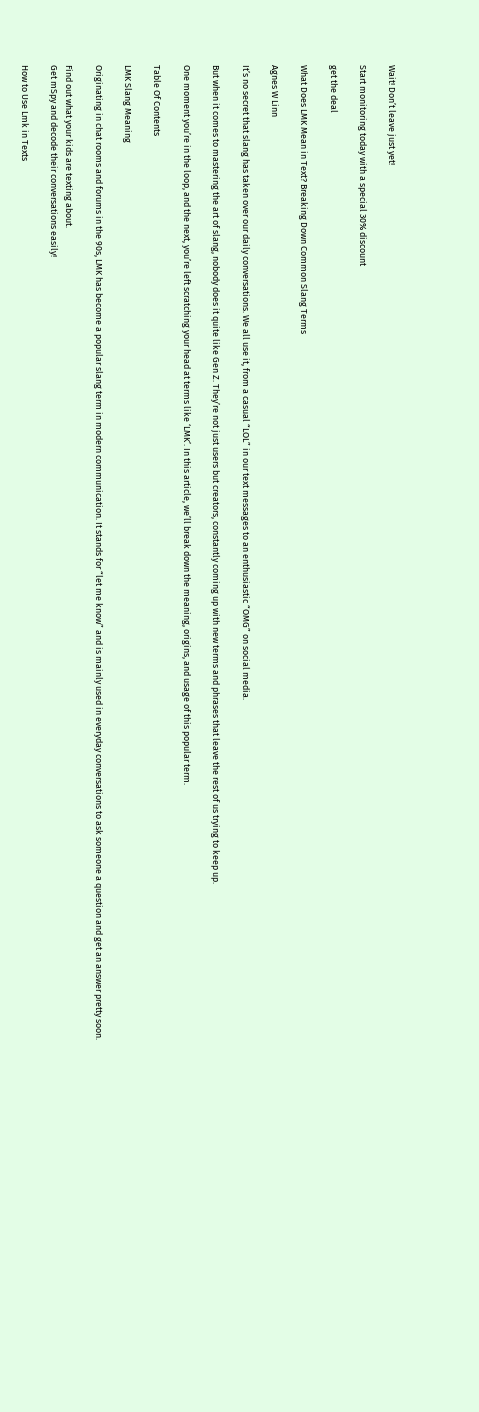Wait! Don’t leave just yet!

Start monitoring today with a special 30% discount

get the deal

What Does LMK Mean in Text? Breaking Down Common Slang Terms

Agnes W Linn

It’s no secret that slang has taken over our daily conversations. We all use it, from a casual “LOL” in our text messages to an enthusiastic “OMG” on social media.

But when it comes to mastering the art of slang, nobody does it quite like Gen Z. They’re not just users but creators, constantly coming up with new terms and phrases that leave the rest of us trying to keep up.

One moment you’re in the loop, and the next, you’re left scratching your head at terms like ‘LMK’. In this article, we’ll break down the meaning, origins, and usage of this popular term.

Table Of Contents

LMK Slang Meaning

Originating in chat rooms and forums in the 90s, LMK has become a popular slang term in modern communication. It stands for “let me know” and is mainly used in everyday conversations to ask someone a question and get an answer pretty soon.

Find out what your kids are texting about.
Get mSpy and decode their conversations easily!

How to Use Lmk in Texts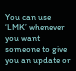You can use ‘LMK’ whenever you want someone to give you an update or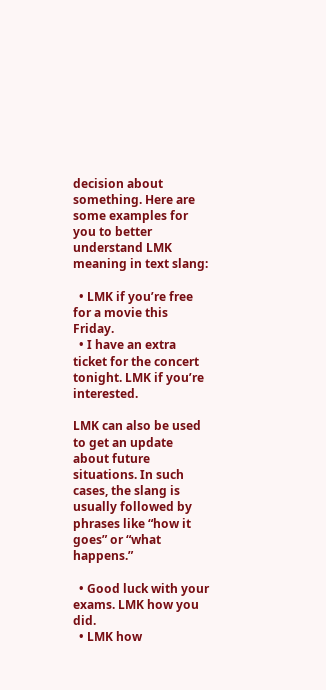decision about something. Here are some examples for you to better understand LMK meaning in text slang:

  • LMK if you’re free for a movie this Friday.
  • I have an extra ticket for the concert tonight. LMK if you’re interested.

LMK can also be used to get an update about future situations. In such cases, the slang is usually followed by phrases like “how it goes” or “what happens.”

  • Good luck with your exams. LMK how you did.
  • LMK how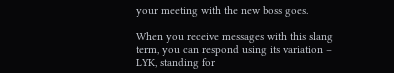your meeting with the new boss goes.

When you receive messages with this slang term, you can respond using its variation – LYK, standing for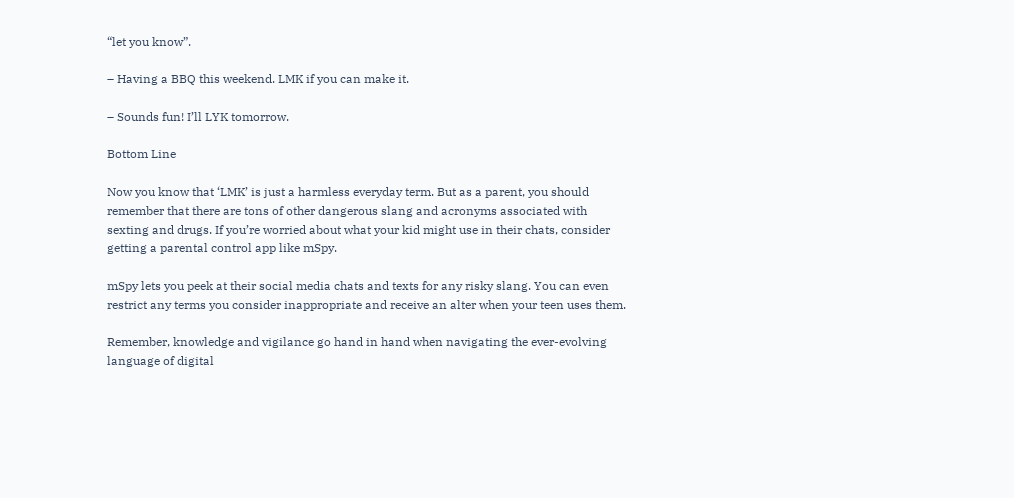“let you know”.

– Having a BBQ this weekend. LMK if you can make it.

– Sounds fun! I’ll LYK tomorrow.

Bottom Line

Now you know that ‘LMK’ is just a harmless everyday term. But as a parent, you should remember that there are tons of other dangerous slang and acronyms associated with sexting and drugs. If you’re worried about what your kid might use in their chats, consider getting a parental control app like mSpy.

mSpy lets you peek at their social media chats and texts for any risky slang. You can even restrict any terms you consider inappropriate and receive an alter when your teen uses them.

Remember, knowledge and vigilance go hand in hand when navigating the ever-evolving language of digital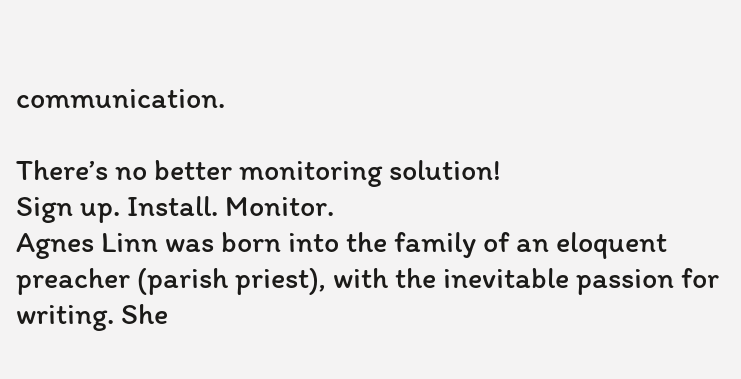communication.

There’s no better monitoring solution!
Sign up. Install. Monitor.
Agnes Linn was born into the family of an eloquent preacher (parish priest), with the inevitable passion for writing. She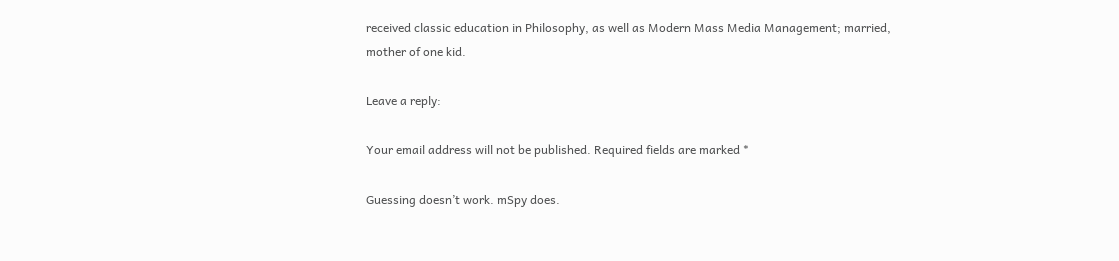received classic education in Philosophy, as well as Modern Mass Media Management; married, mother of one kid.

Leave a reply:

Your email address will not be published. Required fields are marked *

Guessing doesn’t work. mSpy does.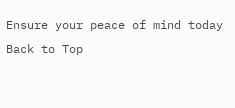Ensure your peace of mind today
Back to Top